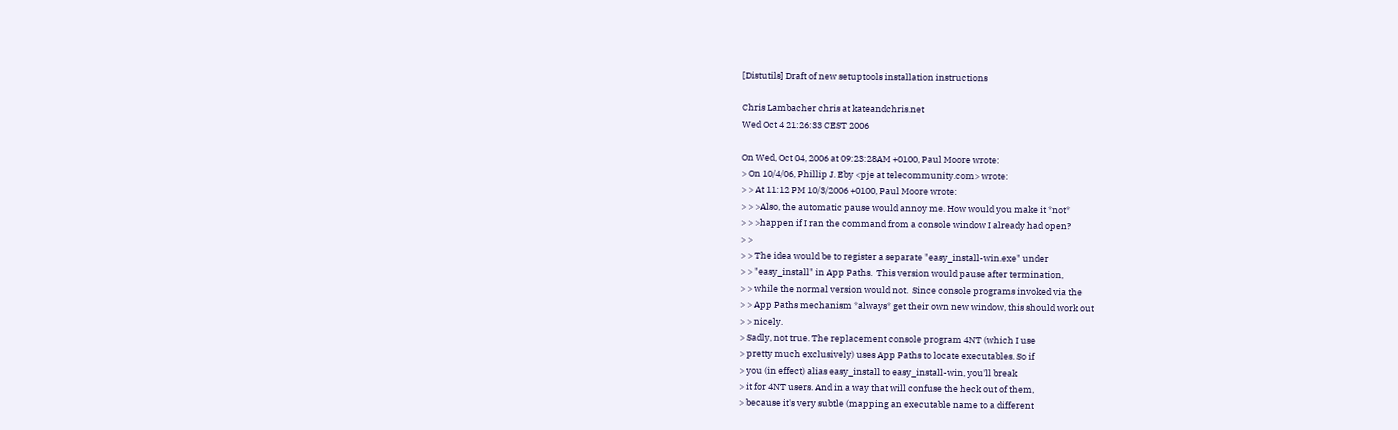[Distutils] Draft of new setuptools installation instructions

Chris Lambacher chris at kateandchris.net
Wed Oct 4 21:26:33 CEST 2006

On Wed, Oct 04, 2006 at 09:23:28AM +0100, Paul Moore wrote:
> On 10/4/06, Phillip J. Eby <pje at telecommunity.com> wrote:
> > At 11:12 PM 10/3/2006 +0100, Paul Moore wrote:
> > >Also, the automatic pause would annoy me. How would you make it *not*
> > >happen if I ran the command from a console window I already had open?
> >
> > The idea would be to register a separate "easy_install-win.exe" under
> > "easy_install" in App Paths.  This version would pause after termination,
> > while the normal version would not.  Since console programs invoked via the
> > App Paths mechanism *always* get their own new window, this should work out
> > nicely.
> Sadly, not true. The replacement console program 4NT (which I use
> pretty much exclusively) uses App Paths to locate executables. So if
> you (in effect) alias easy_install to easy_install-win, you'll break
> it for 4NT users. And in a way that will confuse the heck out of them,
> because it's very subtle (mapping an executable name to a different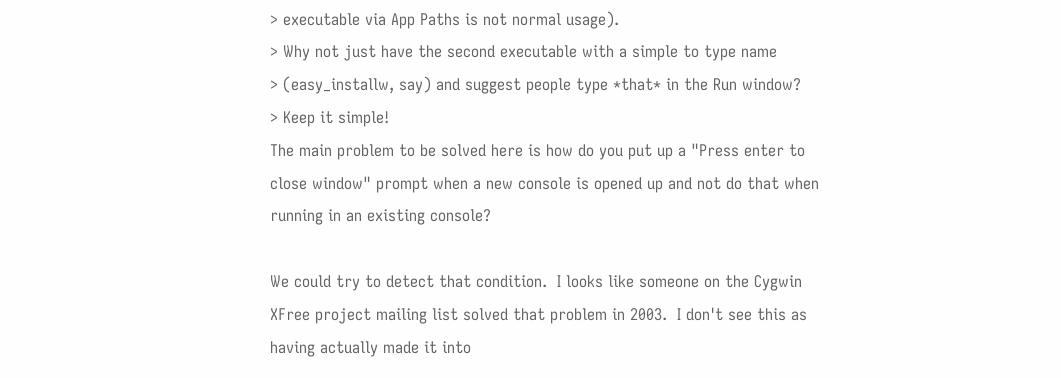> executable via App Paths is not normal usage).
> Why not just have the second executable with a simple to type name
> (easy_installw, say) and suggest people type *that* in the Run window?
> Keep it simple!
The main problem to be solved here is how do you put up a "Press enter to
close window" prompt when a new console is opened up and not do that when
running in an existing console?

We could try to detect that condition.  I looks like someone on the Cygwin
XFree project mailing list solved that problem in 2003.  I don't see this as
having actually made it into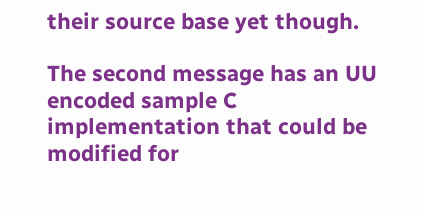their source base yet though.

The second message has an UU encoded sample C implementation that could be
modified for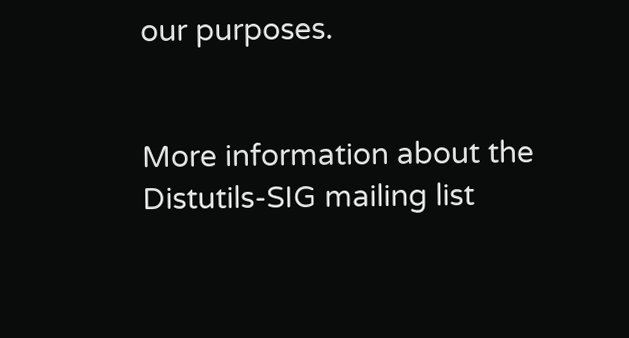our purposes.


More information about the Distutils-SIG mailing list